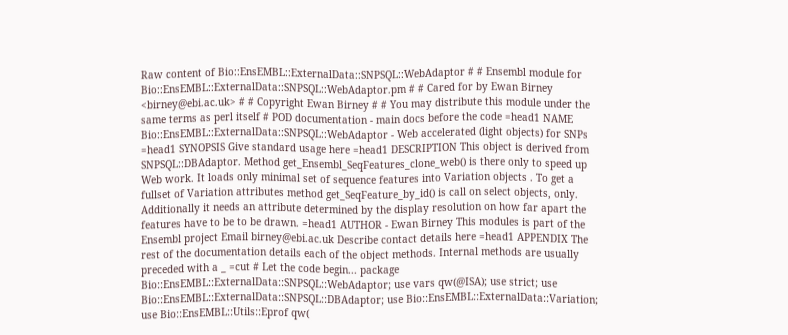Raw content of Bio::EnsEMBL::ExternalData::SNPSQL::WebAdaptor # # Ensembl module for Bio::EnsEMBL::ExternalData::SNPSQL::WebAdaptor.pm # # Cared for by Ewan Birney <birney@ebi.ac.uk> # # Copyright Ewan Birney # # You may distribute this module under the same terms as perl itself # POD documentation - main docs before the code =head1 NAME Bio::EnsEMBL::ExternalData::SNPSQL::WebAdaptor - Web accelerated (light objects) for SNPs =head1 SYNOPSIS Give standard usage here =head1 DESCRIPTION This object is derived from SNPSQL::DBAdaptor. Method get_Ensembl_SeqFeatures_clone_web() is there only to speed up Web work. It loads only minimal set of sequence features into Variation objects . To get a fullset of Variation attributes method get_SeqFeature_by_id() is call on select objects, only. Additionally it needs an attribute determined by the display resolution on how far apart the features have to be to be drawn. =head1 AUTHOR - Ewan Birney This modules is part of the Ensembl project Email birney@ebi.ac.uk Describe contact details here =head1 APPENDIX The rest of the documentation details each of the object methods. Internal methods are usually preceded with a _ =cut # Let the code begin... package Bio::EnsEMBL::ExternalData::SNPSQL::WebAdaptor; use vars qw(@ISA); use strict; use Bio::EnsEMBL::ExternalData::SNPSQL::DBAdaptor; use Bio::EnsEMBL::ExternalData::Variation; use Bio::EnsEMBL::Utils::Eprof qw(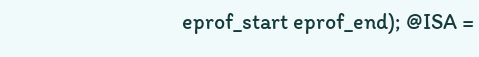eprof_start eprof_end); @ISA =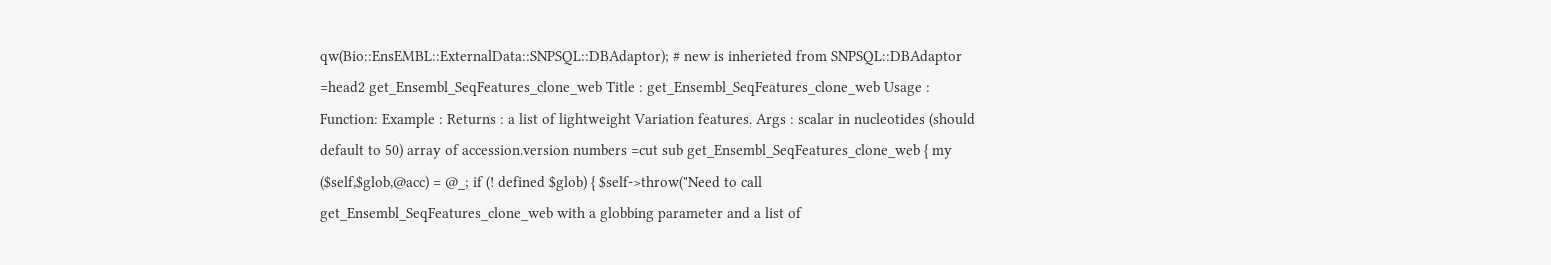qw(Bio::EnsEMBL::ExternalData::SNPSQL::DBAdaptor); # new is inherieted from SNPSQL::DBAdaptor =head2 get_Ensembl_SeqFeatures_clone_web Title : get_Ensembl_SeqFeatures_clone_web Usage : Function: Example : Returns : a list of lightweight Variation features. Args : scalar in nucleotides (should default to 50) array of accession.version numbers =cut sub get_Ensembl_SeqFeatures_clone_web { my ($self,$glob,@acc) = @_; if (! defined $glob) { $self->throw("Need to call get_Ensembl_SeqFeatures_clone_web with a globbing parameter and a list of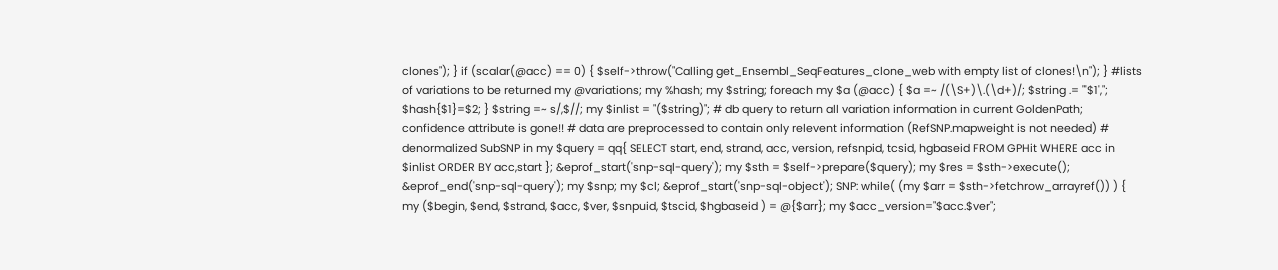clones"); } if (scalar(@acc) == 0) { $self->throw("Calling get_Ensembl_SeqFeatures_clone_web with empty list of clones!\n"); } #lists of variations to be returned my @variations; my %hash; my $string; foreach my $a (@acc) { $a =~ /(\S+)\.(\d+)/; $string .= "'$1',"; $hash{$1}=$2; } $string =~ s/,$//; my $inlist = "($string)"; # db query to return all variation information in current GoldenPath; confidence attribute is gone!! # data are preprocessed to contain only relevent information (RefSNP.mapweight is not needed) # denormalized SubSNP in my $query = qq{ SELECT start, end, strand, acc, version, refsnpid, tcsid, hgbaseid FROM GPHit WHERE acc in $inlist ORDER BY acc,start }; &eprof_start('snp-sql-query'); my $sth = $self->prepare($query); my $res = $sth->execute(); &eprof_end('snp-sql-query'); my $snp; my $cl; &eprof_start('snp-sql-object'); SNP: while( (my $arr = $sth->fetchrow_arrayref()) ) { my ($begin, $end, $strand, $acc, $ver, $snpuid, $tscid, $hgbaseid ) = @{$arr}; my $acc_version="$acc.$ver";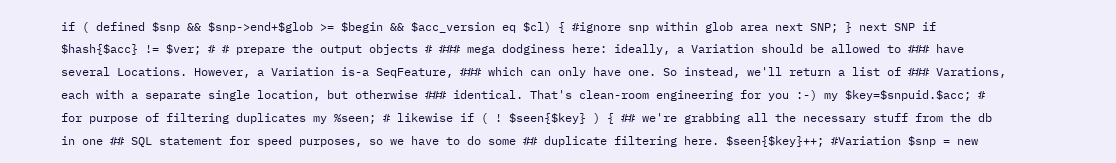if ( defined $snp && $snp->end+$glob >= $begin && $acc_version eq $cl) { #ignore snp within glob area next SNP; } next SNP if $hash{$acc} != $ver; # # prepare the output objects # ### mega dodginess here: ideally, a Variation should be allowed to ### have several Locations. However, a Variation is-a SeqFeature, ### which can only have one. So instead, we'll return a list of ### Varations, each with a separate single location, but otherwise ### identical. That's clean-room engineering for you :-) my $key=$snpuid.$acc; # for purpose of filtering duplicates my %seen; # likewise if ( ! $seen{$key} ) { ## we're grabbing all the necessary stuff from the db in one ## SQL statement for speed purposes, so we have to do some ## duplicate filtering here. $seen{$key}++; #Variation $snp = new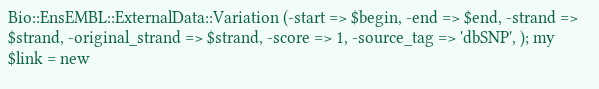Bio::EnsEMBL::ExternalData::Variation (-start => $begin, -end => $end, -strand => $strand, -original_strand => $strand, -score => 1, -source_tag => 'dbSNP', ); my $link = new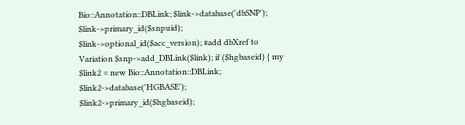Bio::Annotation::DBLink; $link->database('dbSNP'); $link->primary_id($snpuid); $link->optional_id($acc_version); #add dbXref to Variation $snp->add_DBLink($link); if ($hgbaseid) { my $link2 = new Bio::Annotation::DBLink; $link2->database('HGBASE'); $link2->primary_id($hgbaseid);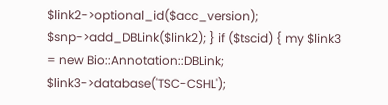$link2->optional_id($acc_version); $snp->add_DBLink($link2); } if ($tscid) { my $link3 = new Bio::Annotation::DBLink; $link3->database('TSC-CSHL');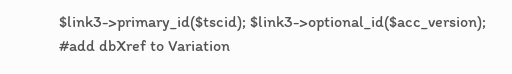$link3->primary_id($tscid); $link3->optional_id($acc_version); #add dbXref to Variation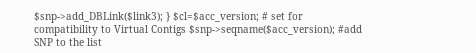$snp->add_DBLink($link3); } $cl=$acc_version; # set for compatibility to Virtual Contigs $snp->seqname($acc_version); #add SNP to the list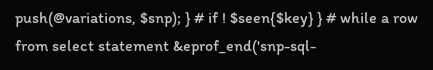push(@variations, $snp); } # if ! $seen{$key} } # while a row from select statement &eprof_end('snp-sql-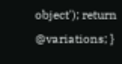object'); return @variations; }